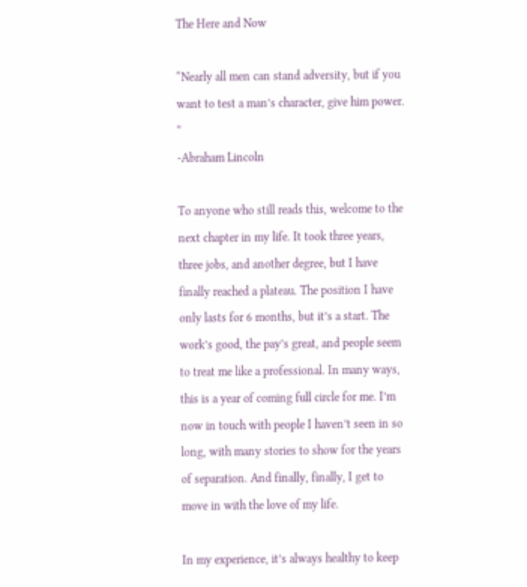The Here and Now

“Nearly all men can stand adversity, but if you want to test a man’s character, give him power. “
-Abraham Lincoln

To anyone who still reads this, welcome to the next chapter in my life. It took three years, three jobs, and another degree, but I have finally reached a plateau. The position I have only lasts for 6 months, but it’s a start. The work’s good, the pay’s great, and people seem to treat me like a professional. In many ways, this is a year of coming full circle for me. I’m now in touch with people I haven’t seen in so long, with many stories to show for the years of separation. And finally, finally, I get to move in with the love of my life.

In my experience, it’s always healthy to keep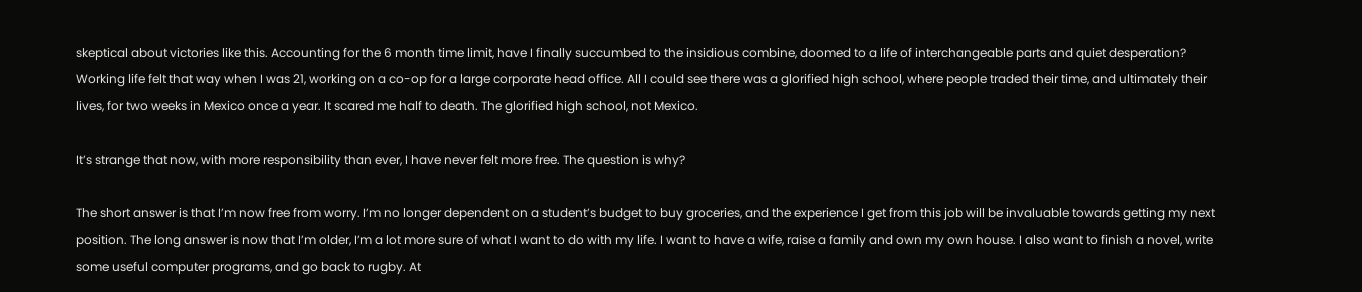skeptical about victories like this. Accounting for the 6 month time limit, have I finally succumbed to the insidious combine, doomed to a life of interchangeable parts and quiet desperation?
Working life felt that way when I was 21, working on a co-op for a large corporate head office. All I could see there was a glorified high school, where people traded their time, and ultimately their lives, for two weeks in Mexico once a year. It scared me half to death. The glorified high school, not Mexico.

It’s strange that now, with more responsibility than ever, I have never felt more free. The question is why?

The short answer is that I’m now free from worry. I’m no longer dependent on a student’s budget to buy groceries, and the experience I get from this job will be invaluable towards getting my next position. The long answer is now that I’m older, I’m a lot more sure of what I want to do with my life. I want to have a wife, raise a family and own my own house. I also want to finish a novel, write some useful computer programs, and go back to rugby. At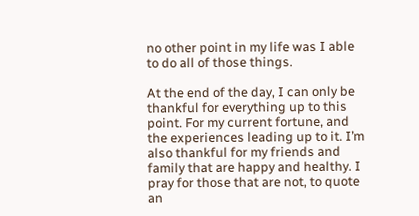no other point in my life was I able to do all of those things.

At the end of the day, I can only be thankful for everything up to this point. For my current fortune, and the experiences leading up to it. I’m also thankful for my friends and family that are happy and healthy. I pray for those that are not, to quote an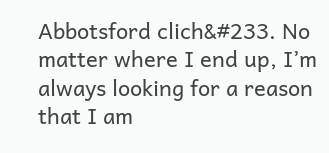Abbotsford clich&#233. No matter where I end up, I’m always looking for a reason that I am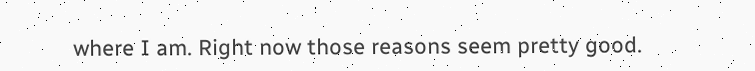where I am. Right now those reasons seem pretty good.